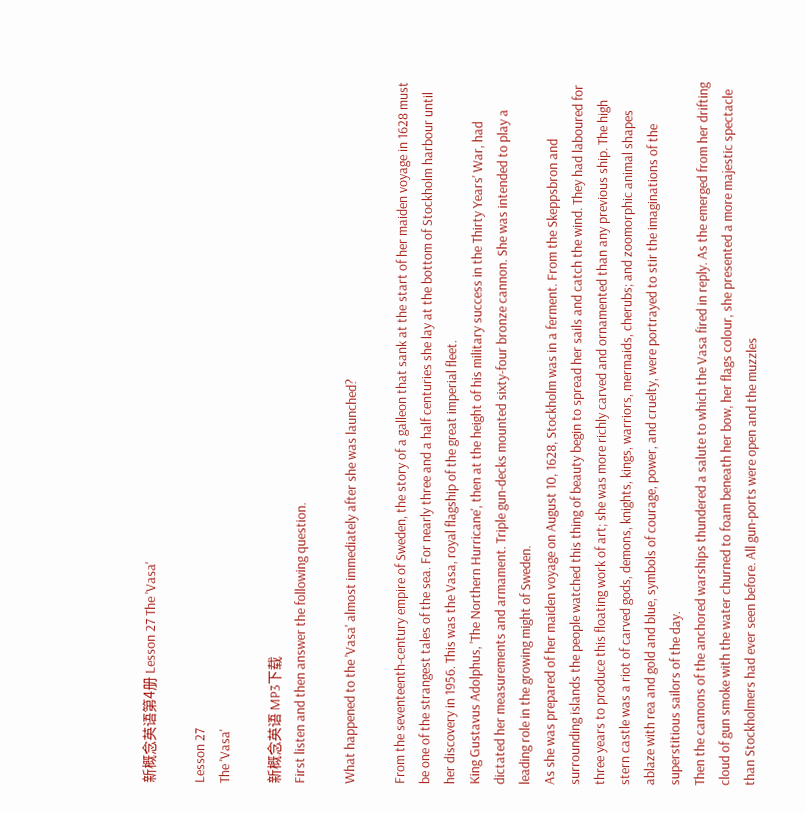新概念英语第4册 Lesson 27 The 'Vasa'

Lesson 27
The 'Vasa'

新概念英语 MP3下载
First listen and then answer the following question.

What happened to the 'Vasa' almost immediately after she was launched?

From the seventeenth-century empire of Sweden, the story of a galleon that sank at the start of her maiden voyage in 1628 must be one of the strangest tales of the sea. For nearly three and a half centuries she lay at the bottom of Stockholm harbour until her discovery in 1956. This was the Vasa, royal flagship of the great imperial fleet.
King Gustavus Adolphus, 'The Northern Hurricane', then at the height of his military success in the Thirty Years' War, had dictated her measurements and armament. Triple gun-decks mounted sixty-four bronze cannon. She was intended to play a leading role in the growing might of Sweden.
As she was prepared of her maiden voyage on August 10, 1628, Stockholm was in a ferment. From the Skeppsbron and surrounding islands the people watched this thing of beauty begin to spread her sails and catch the wind. They had laboured for three years to produce this floating work of art; she was more richly carved and ornamented than any previous ship. The high stern castle was a riot of carved gods, demons, knights, kings, warriors, mermaids, cherubs; and zoomorphic animal shapes ablaze with rea and gold and blue, symbols of courage, power, and cruelty, were portrayed to stir the imaginations of the superstitious sailors of the day.
Then the cannons of the anchored warships thundered a salute to which the Vasa fired in reply. As the emerged from her drifting cloud of gun smoke with the water churned to foam beneath her bow, her flags colour, she presented a more majestic spectacle than Stockholmers had ever seen before. All gun-ports were open and the muzzles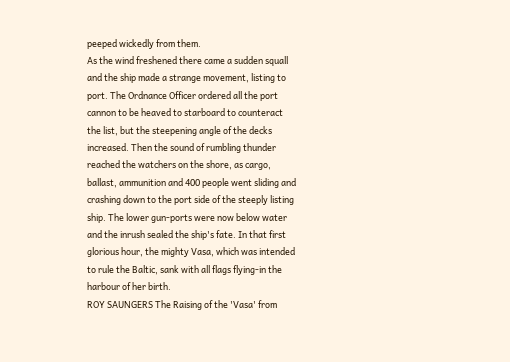peeped wickedly from them.
As the wind freshened there came a sudden squall and the ship made a strange movement, listing to port. The Ordnance Officer ordered all the port cannon to be heaved to starboard to counteract the list, but the steepening angle of the decks increased. Then the sound of rumbling thunder reached the watchers on the shore, as cargo, ballast, ammunition and 400 people went sliding and crashing down to the port side of the steeply listing ship. The lower gun-ports were now below water and the inrush sealed the ship's fate. In that first glorious hour, the mighty Vasa, which was intended to rule the Baltic, sank with all flags flying-in the harbour of her birth.
ROY SAUNGERS The Raising of the 'Vasa' from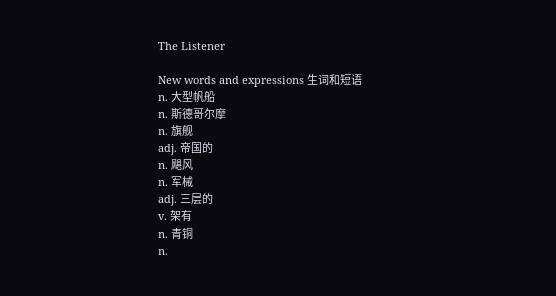The Listener

New words and expressions 生词和短语
n. 大型帆船
n. 斯德哥尔摩
n. 旗舰
adj. 帝国的
n. 飓风
n. 军械
adj. 三层的
v. 架有
n. 青铜
n.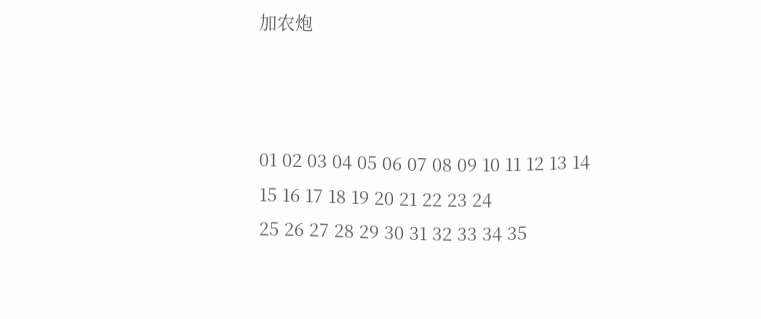加农炮



01 02 03 04 05 06 07 08 09 10 11 12 13 14 15 16 17 18 19 20 21 22 23 24
25 26 27 28 29 30 31 32 33 34 35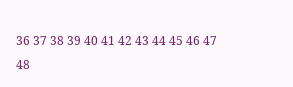36 37 38 39 40 41 42 43 44 45 46 47 48